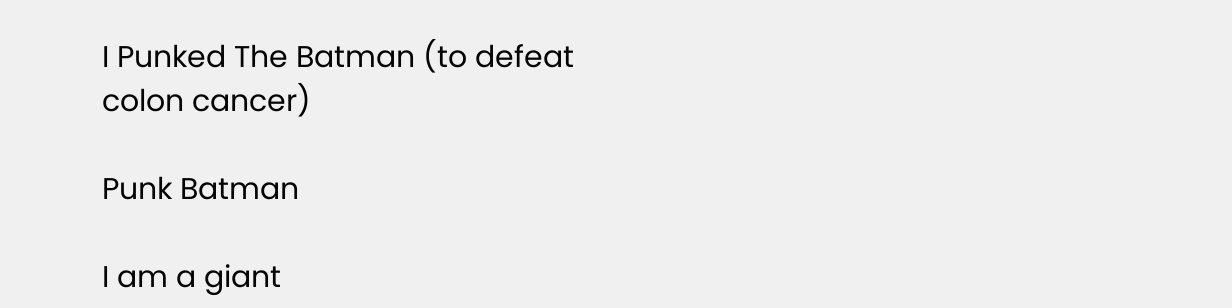I Punked The Batman (to defeat colon cancer)

Punk Batman

I am a giant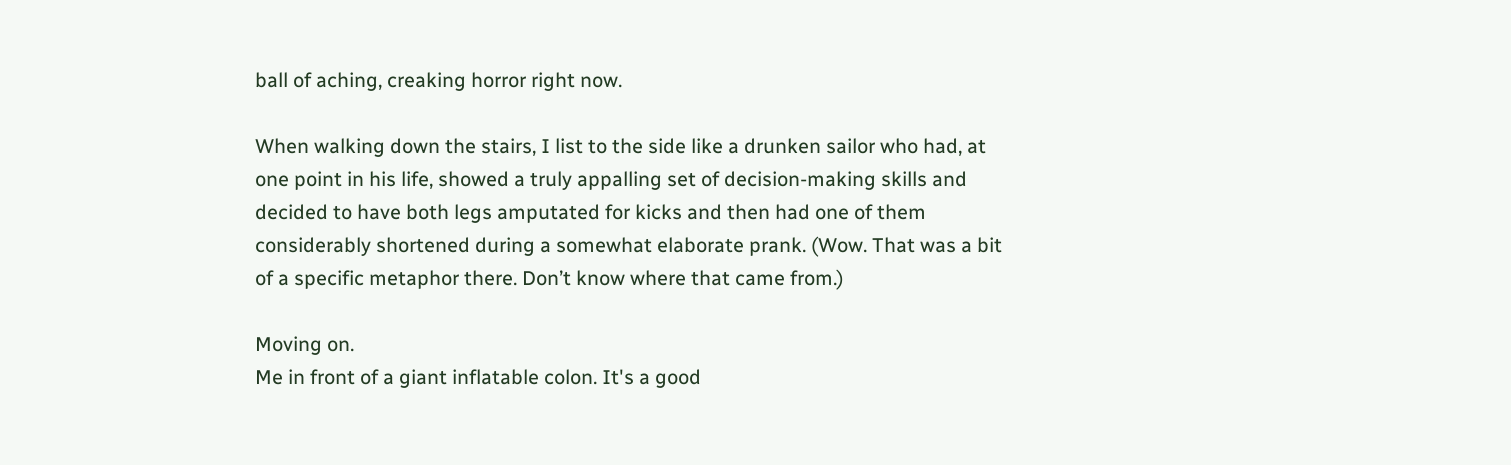ball of aching, creaking horror right now.

When walking down the stairs, I list to the side like a drunken sailor who had, at one point in his life, showed a truly appalling set of decision-making skills and decided to have both legs amputated for kicks and then had one of them considerably shortened during a somewhat elaborate prank. (Wow. That was a bit of a specific metaphor there. Don’t know where that came from.)

Moving on.
Me in front of a giant inflatable colon. It's a good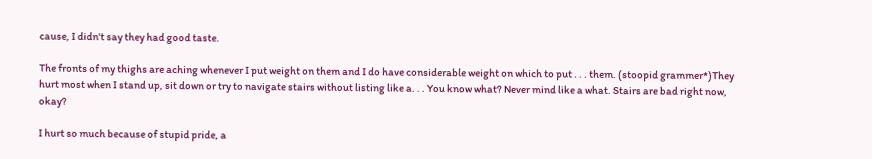cause, I didn't say they had good taste.

The fronts of my thighs are aching whenever I put weight on them and I do have considerable weight on which to put . . . them. (stoopid grammer*)They hurt most when I stand up, sit down or try to navigate stairs without listing like a. . . You know what? Never mind like a what. Stairs are bad right now, okay?

I hurt so much because of stupid pride, a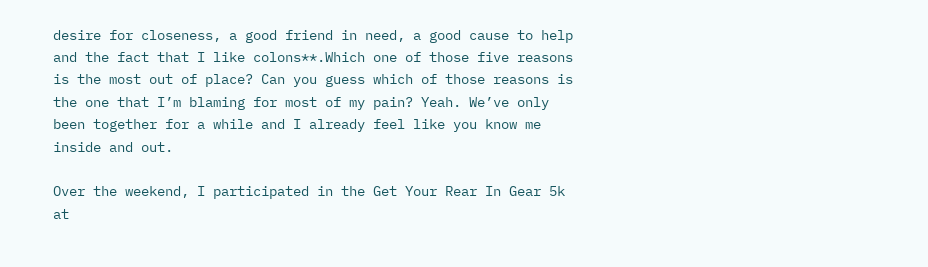desire for closeness, a good friend in need, a good cause to help and the fact that I like colons**.Which one of those five reasons is the most out of place? Can you guess which of those reasons is the one that I’m blaming for most of my pain? Yeah. We’ve only been together for a while and I already feel like you know me inside and out.

Over the weekend, I participated in the Get Your Rear In Gear 5k at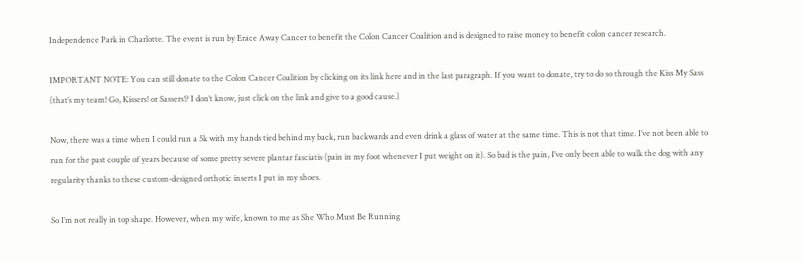Independence Park in Charlotte. The event is run by Erace Away Cancer to benefit the Colon Cancer Coalition and is designed to raise money to benefit colon cancer research.

IMPORTANT NOTE: You can still donate to the Colon Cancer Coalition by clicking on its link here and in the last paragraph. If you want to donate, try to do so through the Kiss My Sass (that’s my team! Go, Kissers! or Sassers!? I don’t know, just click on the link and give to a good cause.)

Now, there was a time when I could run a 5k with my hands tied behind my back, run backwards and even drink a glass of water at the same time. This is not that time. I’ve not been able to run for the past couple of years because of some pretty severe plantar fasciatis (pain in my foot whenever I put weight on it). So bad is the pain, I’ve only been able to walk the dog with any regularity thanks to these custom-designed orthotic inserts I put in my shoes.

So I’m not really in top shape. However, when my wife, known to me as She Who Must Be Running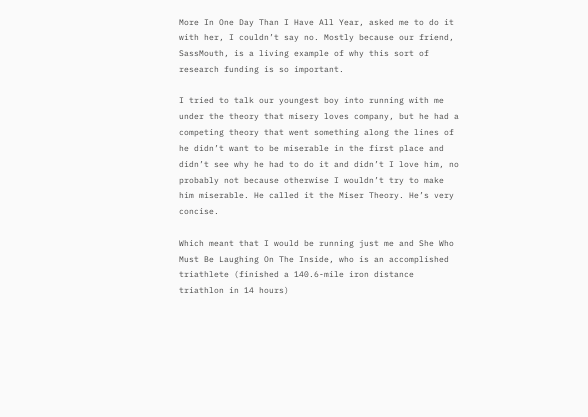More In One Day Than I Have All Year, asked me to do it with her, I couldn’t say no. Mostly because our friend, SassMouth, is a living example of why this sort of research funding is so important.

I tried to talk our youngest boy into running with me under the theory that misery loves company, but he had a competing theory that went something along the lines of he didn’t want to be miserable in the first place and didn’t see why he had to do it and didn’t I love him, no probably not because otherwise I wouldn’t try to make him miserable. He called it the Miser Theory. He’s very concise.

Which meant that I would be running just me and She Who Must Be Laughing On The Inside, who is an accomplished triathlete (finished a 140.6-mile iron distance triathlon in 14 hours)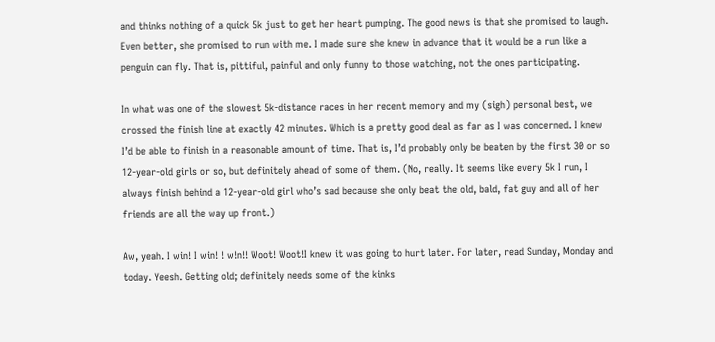and thinks nothing of a quick 5k just to get her heart pumping. The good news is that she promised to laugh. Even better, she promised to run with me. I made sure she knew in advance that it would be a run like a penguin can fly. That is, pittiful, painful and only funny to those watching, not the ones participating.

In what was one of the slowest 5k-distance races in her recent memory and my (sigh) personal best, we crossed the finish line at exactly 42 minutes. Which is a pretty good deal as far as I was concerned. I knew I’d be able to finish in a reasonable amount of time. That is, I’d probably only be beaten by the first 30 or so 12-year-old girls or so, but definitely ahead of some of them. (No, really. It seems like every 5k I run, I always finish behind a 12-year-old girl who’s sad because she only beat the old, bald, fat guy and all of her friends are all the way up front.)

Aw, yeah. I win! I win! ! w!n!! Woot! Woot!I knew it was going to hurt later. For later, read Sunday, Monday and today. Yeesh. Getting old; definitely needs some of the kinks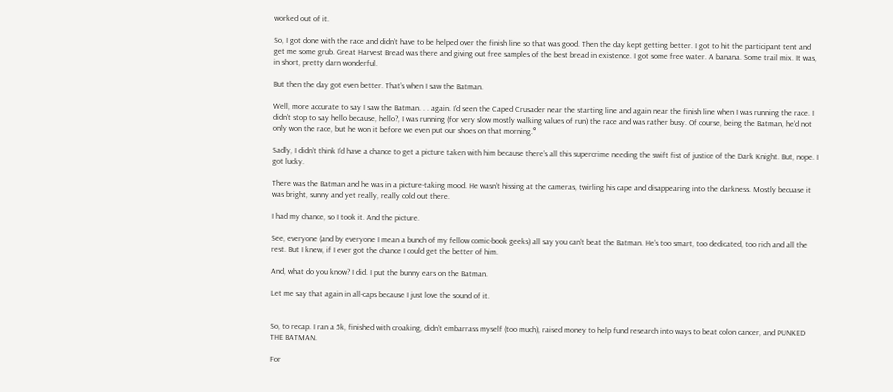worked out of it.

So, I got done with the race and didn’t have to be helped over the finish line so that was good. Then the day kept getting better. I got to hit the participant tent and get me some grub. Great Harvest Bread was there and giving out free samples of the best bread in existence. I got some free water. A banana. Some trail mix. It was, in short, pretty darn wonderful.

But then the day got even better. That’s when I saw the Batman.

Well, more accurate to say I saw the Batman. . . again. I’d seen the Caped Crusader near the starting line and again near the finish line when I was running the race. I didn’t stop to say hello because, hello?, I was running (for very slow mostly walking values of run) the race and was rather busy. Of course, being the Batman, he’d not only won the race, but he won it before we even put our shoes on that morning.°

Sadly, I didn’t think I’d have a chance to get a picture taken with him because there’s all this supercrime needing the swift fist of justice of the Dark Knight. But, nope. I got lucky.

There was the Batman and he was in a picture-taking mood. He wasn’t hissing at the cameras, twirling his cape and disappearing into the darkness. Mostly becuase it was bright, sunny and yet really, really cold out there.

I had my chance, so I took it. And the picture.

See, everyone (and by everyone I mean a bunch of my fellow comic-book geeks) all say you can’t beat the Batman. He’s too smart, too dedicated, too rich and all the rest. But I knew, if I ever got the chance I could get the better of him.

And, what do you know? I did. I put the bunny ears on the Batman.

Let me say that again in all-caps because I just love the sound of it.


So, to recap. I ran a 5k, finished with croaking, didn’t embarrass myself (too much), raised money to help fund research into ways to beat colon cancer, and PUNKED THE BATMAN.

For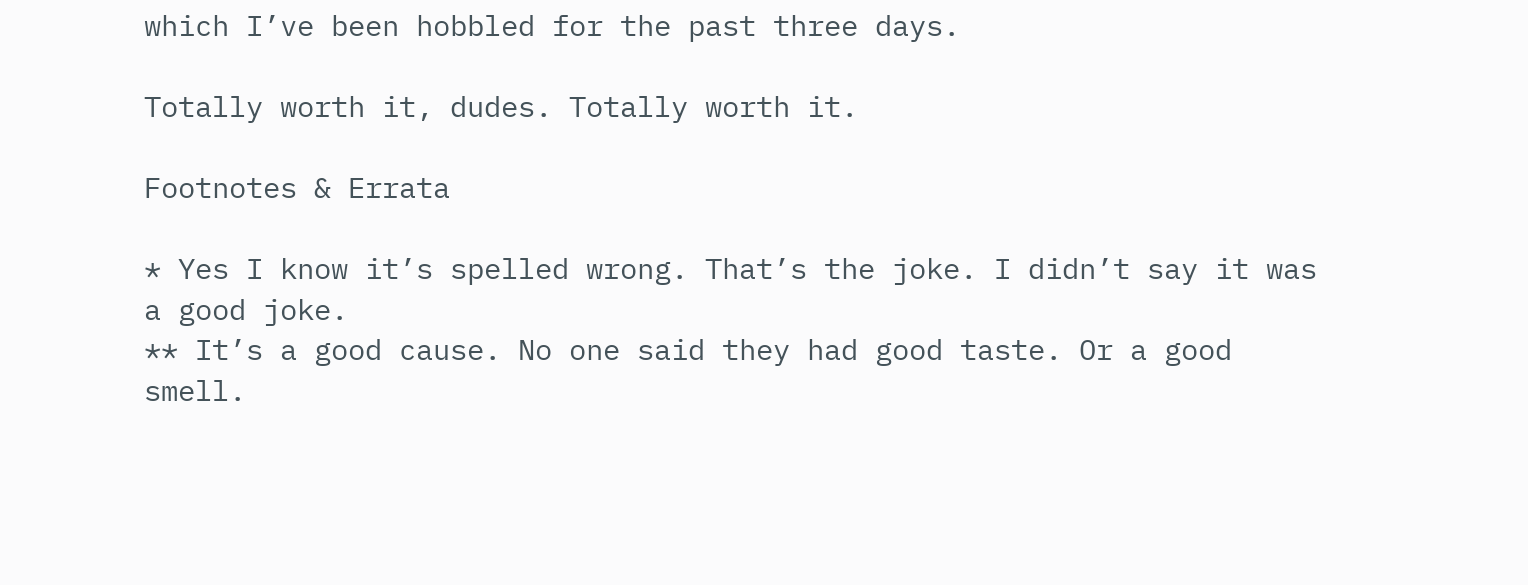which I’ve been hobbled for the past three days.

Totally worth it, dudes. Totally worth it.

Footnotes & Errata

* Yes I know it’s spelled wrong. That’s the joke. I didn’t say it was a good joke.
** It’s a good cause. No one said they had good taste. Or a good smell.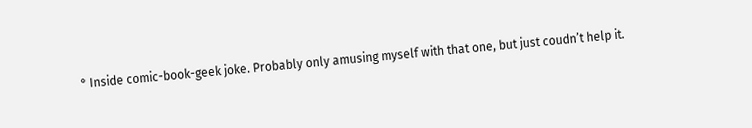° Inside comic-book-geek joke. Probably only amusing myself with that one, but just coudn’t help it.